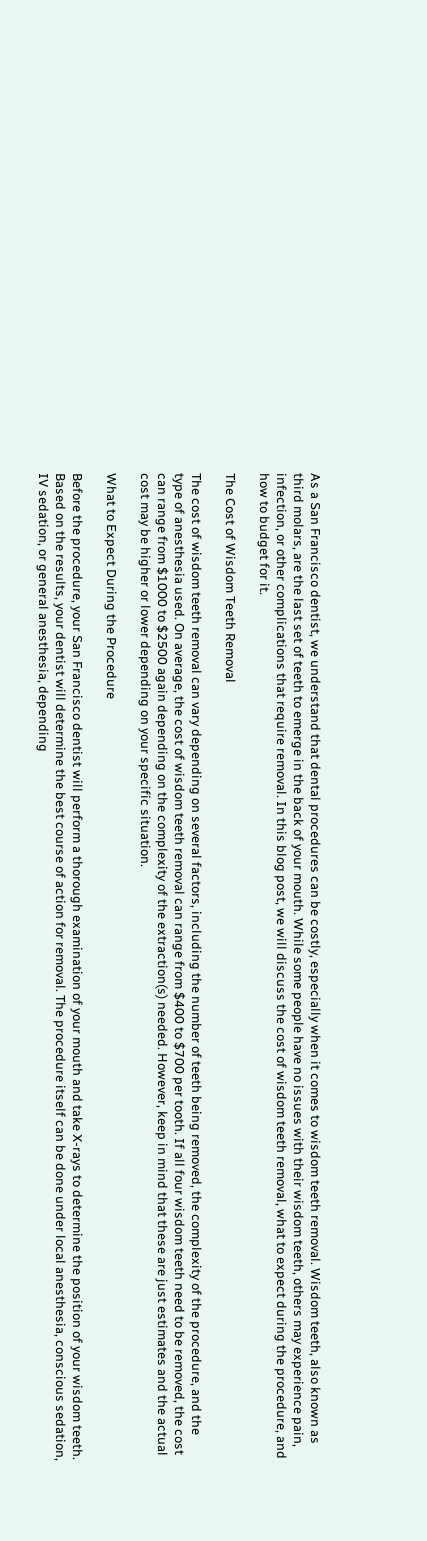As a San Francisco dentist, we understand that dental procedures can be costly, especially when it comes to wisdom teeth removal. Wisdom teeth, also known as third molars, are the last set of teeth to emerge in the back of your mouth. While some people have no issues with their wisdom teeth, others may experience pain, infection, or other complications that require removal. In this blog post, we will discuss the cost of wisdom teeth removal, what to expect during the procedure, and how to budget for it.

The Cost of Wisdom Teeth Removal

The cost of wisdom teeth removal can vary depending on several factors, including the number of teeth being removed, the complexity of the procedure, and the type of anesthesia used. On average, the cost of wisdom teeth removal can range from $400 to $700 per tooth. If all four wisdom teeth need to be removed, the cost can range from $1000 to $2500 again depending on the complexity of the extraction(s) needed. However, keep in mind that these are just estimates and the actual cost may be higher or lower depending on your specific situation.

What to Expect During the Procedure

Before the procedure, your San Francisco dentist will perform a thorough examination of your mouth and take X-rays to determine the position of your wisdom teeth. Based on the results, your dentist will determine the best course of action for removal. The procedure itself can be done under local anesthesia, conscious sedation, IV sedation, or general anesthesia, depending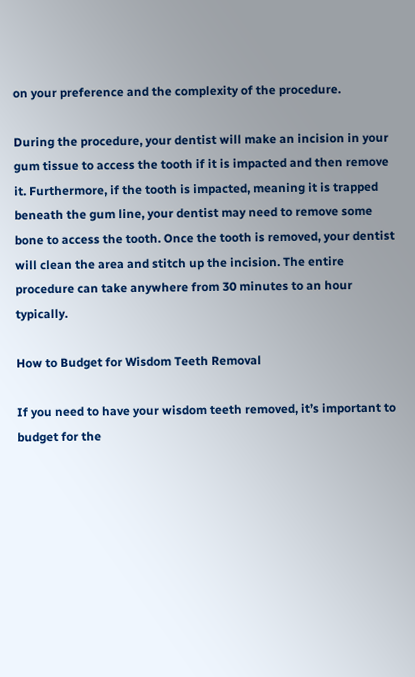on your preference and the complexity of the procedure.

During the procedure, your dentist will make an incision in your gum tissue to access the tooth if it is impacted and then remove it. Furthermore, if the tooth is impacted, meaning it is trapped beneath the gum line, your dentist may need to remove some bone to access the tooth. Once the tooth is removed, your dentist will clean the area and stitch up the incision. The entire procedure can take anywhere from 30 minutes to an hour typically.

How to Budget for Wisdom Teeth Removal

If you need to have your wisdom teeth removed, it’s important to budget for the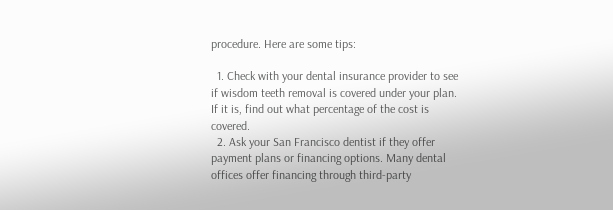procedure. Here are some tips:

  1. Check with your dental insurance provider to see if wisdom teeth removal is covered under your plan. If it is, find out what percentage of the cost is covered.
  2. Ask your San Francisco dentist if they offer payment plans or financing options. Many dental offices offer financing through third-party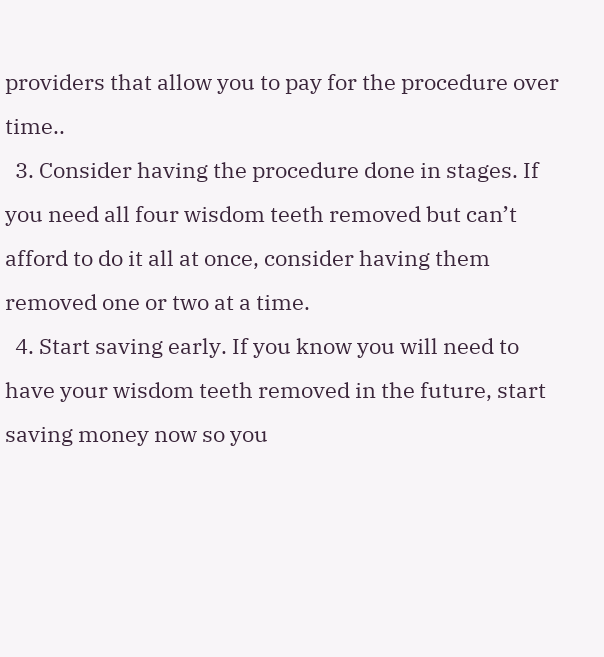providers that allow you to pay for the procedure over time..
  3. Consider having the procedure done in stages. If you need all four wisdom teeth removed but can’t afford to do it all at once, consider having them removed one or two at a time.
  4. Start saving early. If you know you will need to have your wisdom teeth removed in the future, start saving money now so you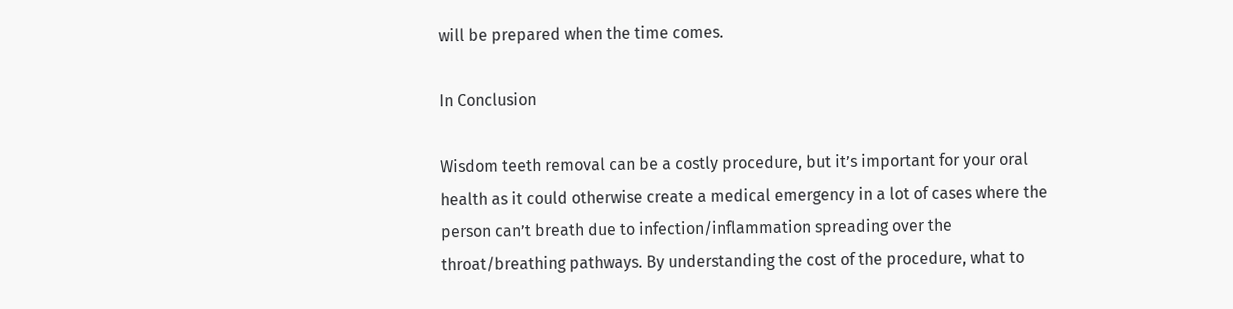will be prepared when the time comes.

In Conclusion

Wisdom teeth removal can be a costly procedure, but it’s important for your oral health as it could otherwise create a medical emergency in a lot of cases where the person can’t breath due to infection/inflammation spreading over the throat/breathing pathways. By understanding the cost of the procedure, what to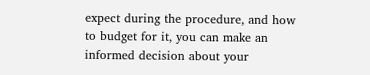expect during the procedure, and how to budget for it, you can make an informed decision about your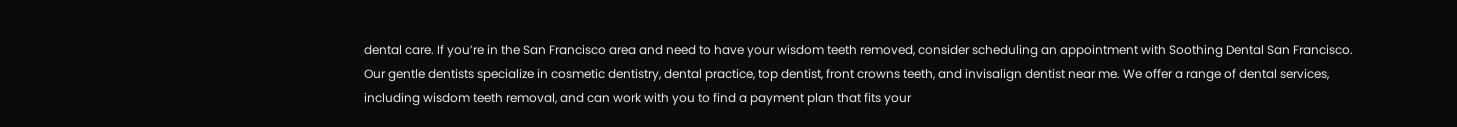dental care. If you’re in the San Francisco area and need to have your wisdom teeth removed, consider scheduling an appointment with Soothing Dental San Francisco. Our gentle dentists specialize in cosmetic dentistry, dental practice, top dentist, front crowns teeth, and invisalign dentist near me. We offer a range of dental services, including wisdom teeth removal, and can work with you to find a payment plan that fits your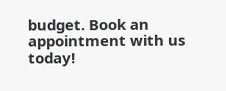budget. Book an appointment with us today!